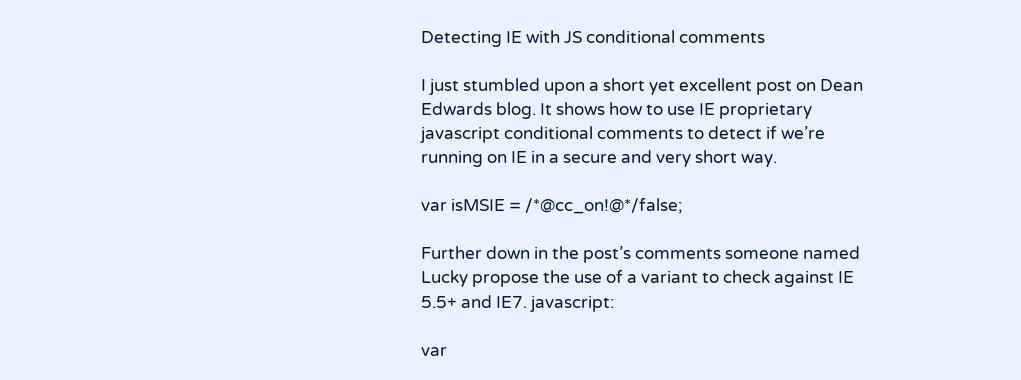Detecting IE with JS conditional comments

I just stumbled upon a short yet excellent post on Dean Edwards blog. It shows how to use IE proprietary javascript conditional comments to detect if we’re running on IE in a secure and very short way.

var isMSIE = /*@cc_on!@*/false;

Further down in the post’s comments someone named Lucky propose the use of a variant to check against IE 5.5+ and IE7. javascript:

var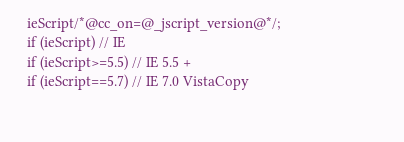ieScript/*@cc_on=@_jscript_version@*/;
if (ieScript) // IE
if (ieScript>=5.5) // IE 5.5 +
if (ieScript==5.7) // IE 7.0 VistaCopy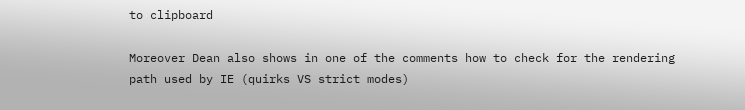to clipboard

Moreover Dean also shows in one of the comments how to check for the rendering path used by IE (quirks VS strict modes)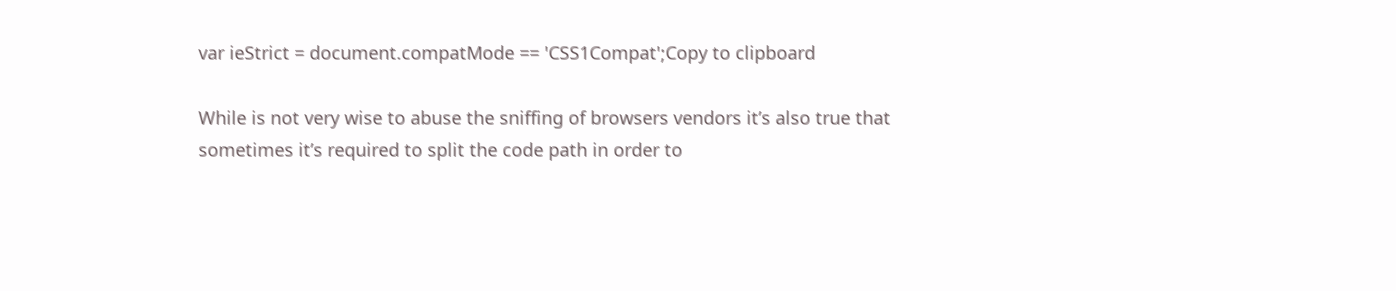var ieStrict = document.compatMode == 'CSS1Compat';Copy to clipboard

While is not very wise to abuse the sniffing of browsers vendors it’s also true that sometimes it’s required to split the code path in order to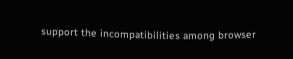support the incompatibilities among browser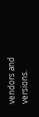vendors and versions.